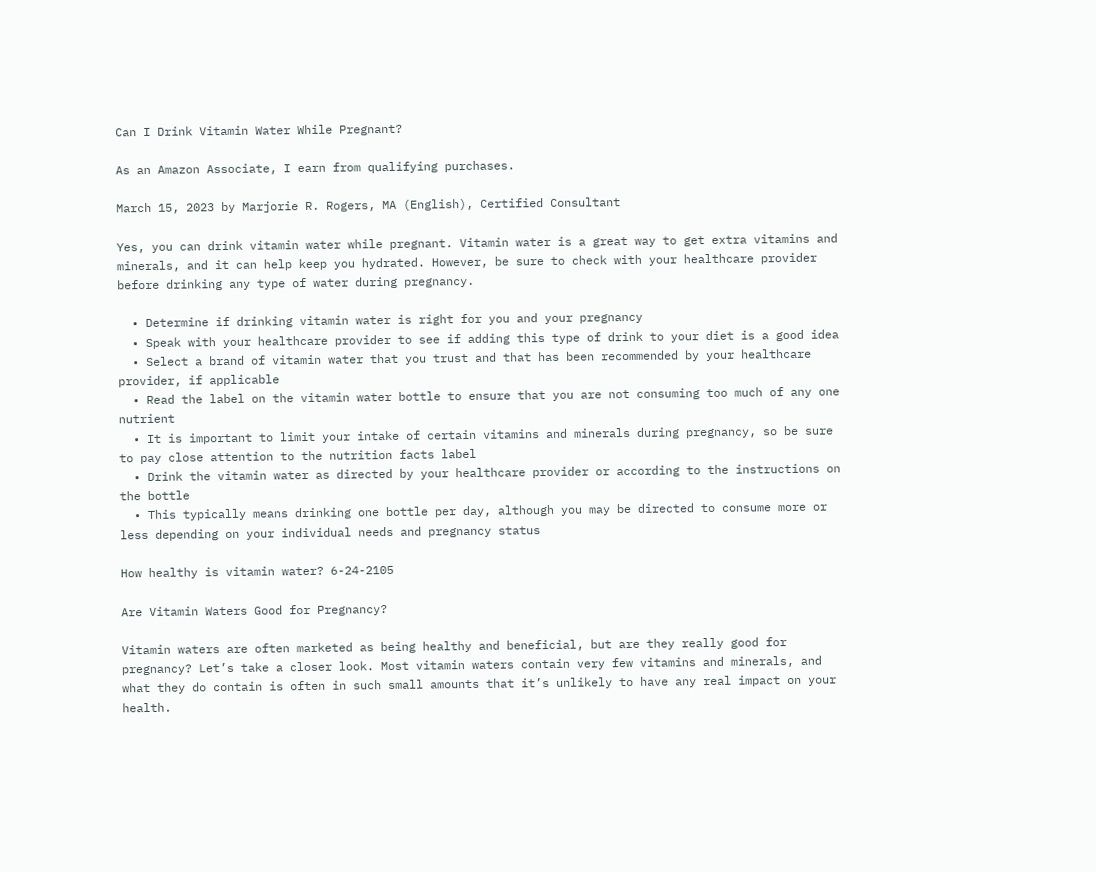Can I Drink Vitamin Water While Pregnant?

As an Amazon Associate, I earn from qualifying purchases.

March 15, 2023 by Marjorie R. Rogers, MA (English), Certified Consultant

Yes, you can drink vitamin water while pregnant. Vitamin water is a great way to get extra vitamins and minerals, and it can help keep you hydrated. However, be sure to check with your healthcare provider before drinking any type of water during pregnancy.

  • Determine if drinking vitamin water is right for you and your pregnancy
  • Speak with your healthcare provider to see if adding this type of drink to your diet is a good idea
  • Select a brand of vitamin water that you trust and that has been recommended by your healthcare provider, if applicable
  • Read the label on the vitamin water bottle to ensure that you are not consuming too much of any one nutrient
  • It is important to limit your intake of certain vitamins and minerals during pregnancy, so be sure to pay close attention to the nutrition facts label
  • Drink the vitamin water as directed by your healthcare provider or according to the instructions on the bottle
  • This typically means drinking one bottle per day, although you may be directed to consume more or less depending on your individual needs and pregnancy status

How healthy is vitamin water? 6-24-2105

Are Vitamin Waters Good for Pregnancy?

Vitamin waters are often marketed as being healthy and beneficial, but are they really good for pregnancy? Let’s take a closer look. Most vitamin waters contain very few vitamins and minerals, and what they do contain is often in such small amounts that it’s unlikely to have any real impact on your health.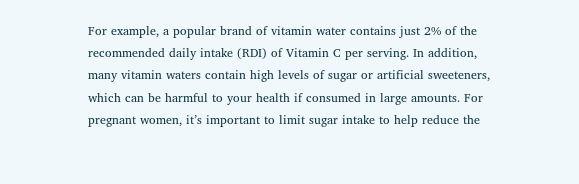For example, a popular brand of vitamin water contains just 2% of the recommended daily intake (RDI) of Vitamin C per serving. In addition, many vitamin waters contain high levels of sugar or artificial sweeteners, which can be harmful to your health if consumed in large amounts. For pregnant women, it’s important to limit sugar intake to help reduce the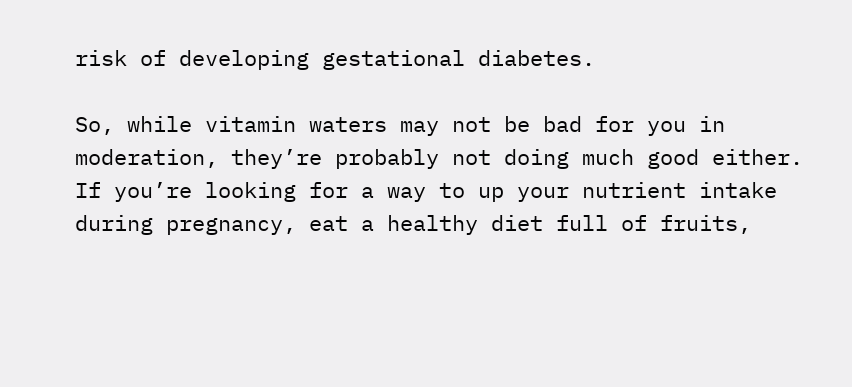risk of developing gestational diabetes.

So, while vitamin waters may not be bad for you in moderation, they’re probably not doing much good either. If you’re looking for a way to up your nutrient intake during pregnancy, eat a healthy diet full of fruits,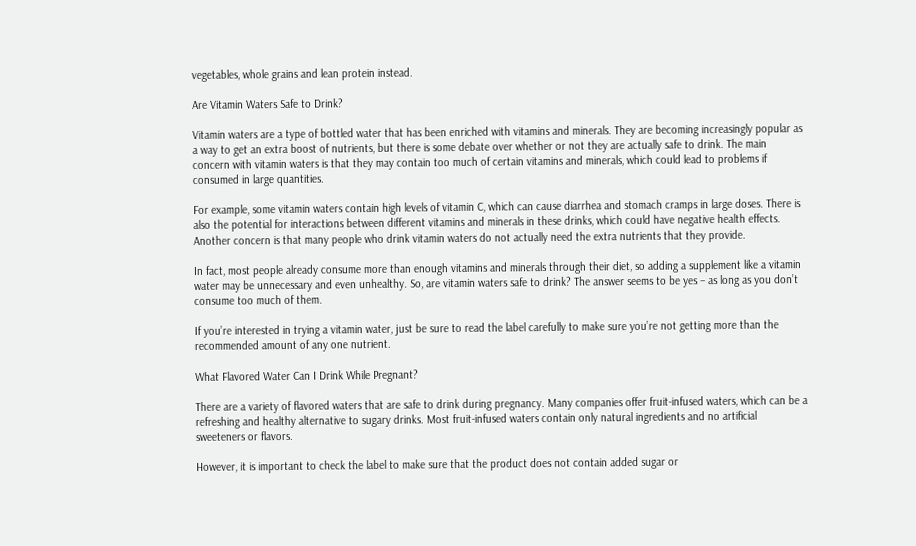vegetables, whole grains and lean protein instead.

Are Vitamin Waters Safe to Drink?

Vitamin waters are a type of bottled water that has been enriched with vitamins and minerals. They are becoming increasingly popular as a way to get an extra boost of nutrients, but there is some debate over whether or not they are actually safe to drink. The main concern with vitamin waters is that they may contain too much of certain vitamins and minerals, which could lead to problems if consumed in large quantities.

For example, some vitamin waters contain high levels of vitamin C, which can cause diarrhea and stomach cramps in large doses. There is also the potential for interactions between different vitamins and minerals in these drinks, which could have negative health effects. Another concern is that many people who drink vitamin waters do not actually need the extra nutrients that they provide.

In fact, most people already consume more than enough vitamins and minerals through their diet, so adding a supplement like a vitamin water may be unnecessary and even unhealthy. So, are vitamin waters safe to drink? The answer seems to be yes – as long as you don’t consume too much of them.

If you’re interested in trying a vitamin water, just be sure to read the label carefully to make sure you’re not getting more than the recommended amount of any one nutrient.

What Flavored Water Can I Drink While Pregnant?

There are a variety of flavored waters that are safe to drink during pregnancy. Many companies offer fruit-infused waters, which can be a refreshing and healthy alternative to sugary drinks. Most fruit-infused waters contain only natural ingredients and no artificial sweeteners or flavors.

However, it is important to check the label to make sure that the product does not contain added sugar or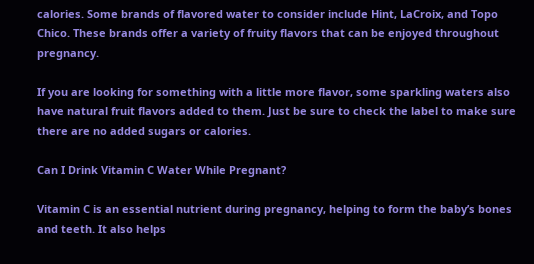calories. Some brands of flavored water to consider include Hint, LaCroix, and Topo Chico. These brands offer a variety of fruity flavors that can be enjoyed throughout pregnancy.

If you are looking for something with a little more flavor, some sparkling waters also have natural fruit flavors added to them. Just be sure to check the label to make sure there are no added sugars or calories.

Can I Drink Vitamin C Water While Pregnant?

Vitamin C is an essential nutrient during pregnancy, helping to form the baby’s bones and teeth. It also helps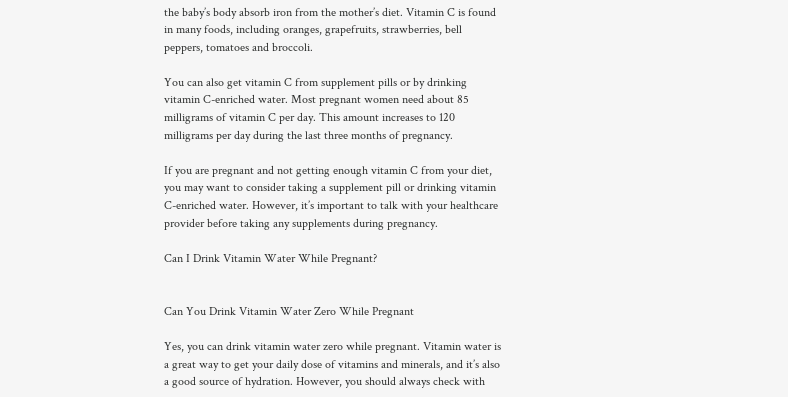the baby’s body absorb iron from the mother’s diet. Vitamin C is found in many foods, including oranges, grapefruits, strawberries, bell peppers, tomatoes and broccoli.

You can also get vitamin C from supplement pills or by drinking vitamin C-enriched water. Most pregnant women need about 85 milligrams of vitamin C per day. This amount increases to 120 milligrams per day during the last three months of pregnancy.

If you are pregnant and not getting enough vitamin C from your diet, you may want to consider taking a supplement pill or drinking vitamin C-enriched water. However, it’s important to talk with your healthcare provider before taking any supplements during pregnancy.

Can I Drink Vitamin Water While Pregnant?


Can You Drink Vitamin Water Zero While Pregnant

Yes, you can drink vitamin water zero while pregnant. Vitamin water is a great way to get your daily dose of vitamins and minerals, and it’s also a good source of hydration. However, you should always check with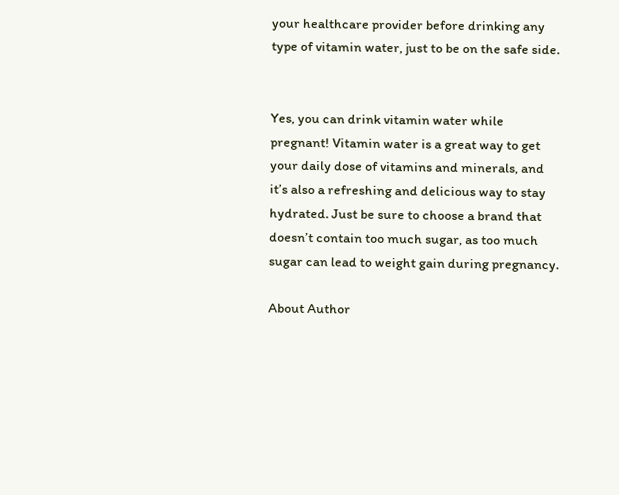your healthcare provider before drinking any type of vitamin water, just to be on the safe side.


Yes, you can drink vitamin water while pregnant! Vitamin water is a great way to get your daily dose of vitamins and minerals, and it’s also a refreshing and delicious way to stay hydrated. Just be sure to choose a brand that doesn’t contain too much sugar, as too much sugar can lead to weight gain during pregnancy.

About Author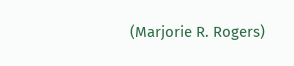(Marjorie R. Rogers)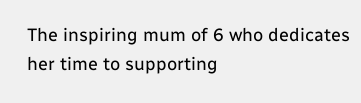The inspiring mum of 6 who dedicates her time to supporting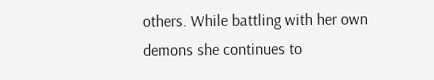others. While battling with her own demons she continues to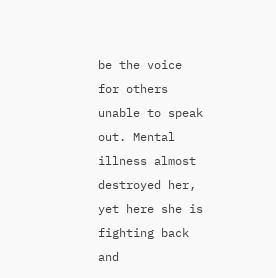be the voice for others unable to speak out. Mental illness almost destroyed her, yet here she is fighting back and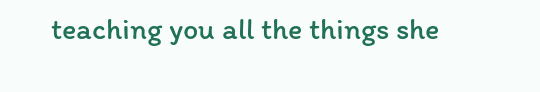teaching you all the things she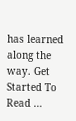has learned along the way. Get Started To Read …